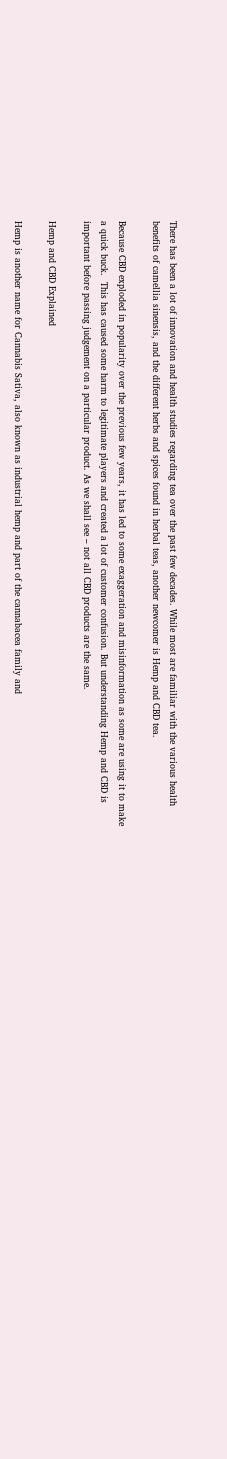There has been a lot of innovation and health studies regarding tea over the past few decades. While most are familiar with the various health benefits of camellia sinensis, and the different herbs and spices found in herbal teas, another newcomer is Hemp and CBD tea.

Because CBD exploded in popularity over the previous few years, it has led to some exaggeration and misinformation as some are using it to make a quick buck.  This has caused some harm to legitimate players and created a lot of customer confusion. But understanding Hemp and CBD is important before passing judgement on a particular product. As we shall see – not all CBD products are the same.

Hemp and CBD Explained

Hemp is another name for Cannabis Sativa, also known as industrial hemp and part of the cannabacea family and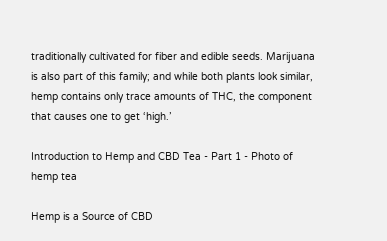traditionally cultivated for fiber and edible seeds. Marijuana is also part of this family; and while both plants look similar, hemp contains only trace amounts of THC, the component that causes one to get ‘high.’

Introduction to Hemp and CBD Tea - Part 1 - Photo of hemp tea

Hemp is a Source of CBD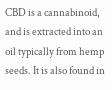CBD is a cannabinoid, and is extracted into an oil typically from hemp seeds. It is also found in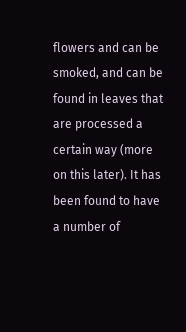flowers and can be smoked, and can be found in leaves that are processed a certain way (more on this later). It has been found to have a number of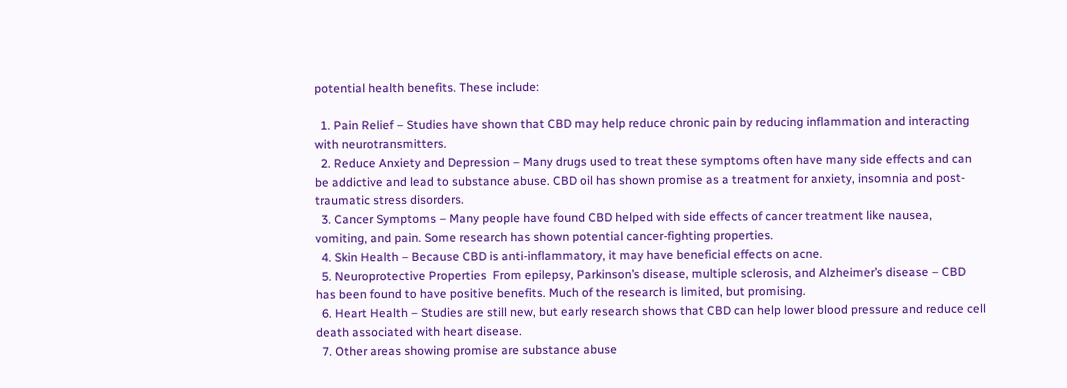potential health benefits. These include:

  1. Pain Relief – Studies have shown that CBD may help reduce chronic pain by reducing inflammation and interacting with neurotransmitters.
  2. Reduce Anxiety and Depression – Many drugs used to treat these symptoms often have many side effects and can be addictive and lead to substance abuse. CBD oil has shown promise as a treatment for anxiety, insomnia and post-traumatic stress disorders.
  3. Cancer Symptoms – Many people have found CBD helped with side effects of cancer treatment like nausea, vomiting, and pain. Some research has shown potential cancer-fighting properties.
  4. Skin Health – Because CBD is anti-inflammatory, it may have beneficial effects on acne.
  5. Neuroprotective Properties  From epilepsy, Parkinson’s disease, multiple sclerosis, and Alzheimer’s disease – CBD has been found to have positive benefits. Much of the research is limited, but promising.
  6. Heart Health – Studies are still new, but early research shows that CBD can help lower blood pressure and reduce cell death associated with heart disease.
  7. Other areas showing promise are substance abuse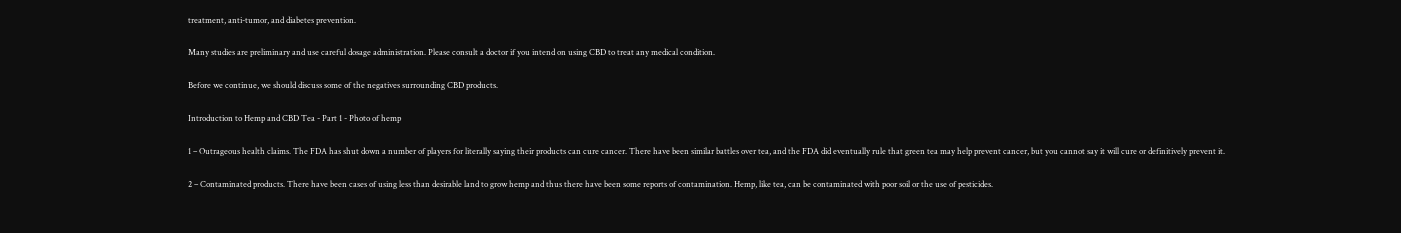treatment, anti-tumor, and diabetes prevention.

Many studies are preliminary and use careful dosage administration. Please consult a doctor if you intend on using CBD to treat any medical condition.

Before we continue, we should discuss some of the negatives surrounding CBD products.

Introduction to Hemp and CBD Tea - Part 1 - Photo of hemp

1 – Outrageous health claims. The FDA has shut down a number of players for literally saying their products can cure cancer. There have been similar battles over tea, and the FDA did eventually rule that green tea may help prevent cancer, but you cannot say it will cure or definitively prevent it.

2 – Contaminated products. There have been cases of using less than desirable land to grow hemp and thus there have been some reports of contamination. Hemp, like tea, can be contaminated with poor soil or the use of pesticides.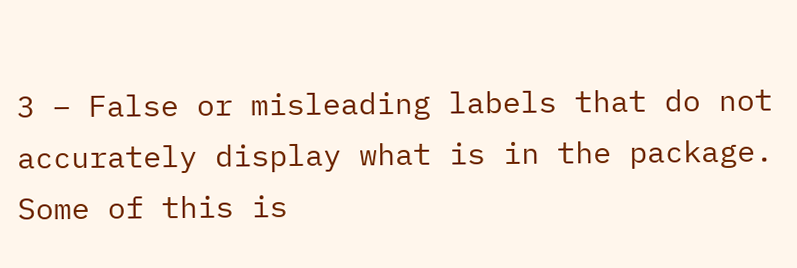3 – False or misleading labels that do not accurately display what is in the package. Some of this is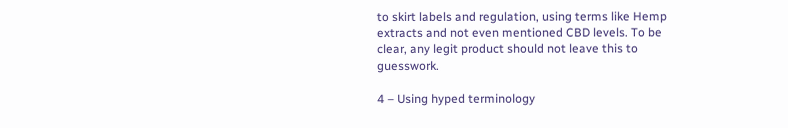to skirt labels and regulation, using terms like Hemp extracts and not even mentioned CBD levels. To be clear, any legit product should not leave this to guesswork.

4 – Using hyped terminology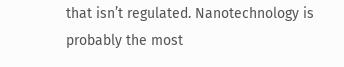that isn’t regulated. Nanotechnology is probably the most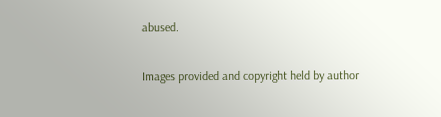abused.

Images provided and copyright held by author